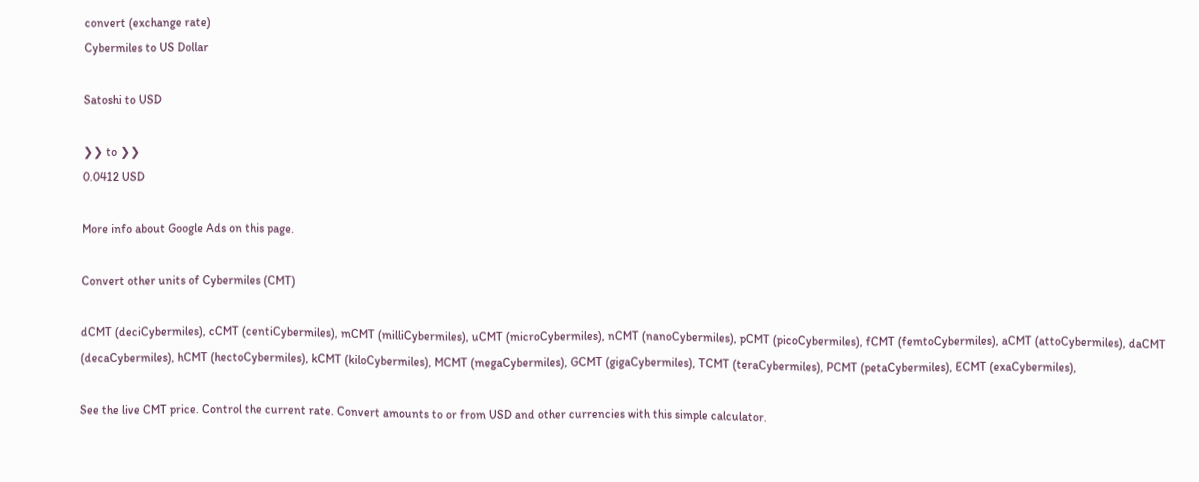convert (exchange rate)
Cybermiles to US Dollar

Satoshi to USD

❯❯ to ❯❯
0.0412 USD

More info about Google Ads on this page.

Convert other units of Cybermiles (CMT)

dCMT (deciCybermiles), cCMT (centiCybermiles), mCMT (milliCybermiles), uCMT (microCybermiles), nCMT (nanoCybermiles), pCMT (picoCybermiles), fCMT (femtoCybermiles), aCMT (attoCybermiles), daCMT (decaCybermiles), hCMT (hectoCybermiles), kCMT (kiloCybermiles), MCMT (megaCybermiles), GCMT (gigaCybermiles), TCMT (teraCybermiles), PCMT (petaCybermiles), ECMT (exaCybermiles),

See the live CMT price. Control the current rate. Convert amounts to or from USD and other currencies with this simple calculator.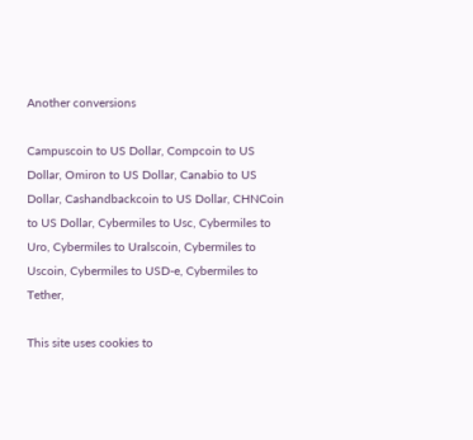Another conversions

Campuscoin to US Dollar, Compcoin to US Dollar, Omiron to US Dollar, Canabio to US Dollar, Cashandbackcoin to US Dollar, CHNCoin to US Dollar, Cybermiles to Usc, Cybermiles to Uro, Cybermiles to Uralscoin, Cybermiles to Uscoin, Cybermiles to USD-e, Cybermiles to Tether,

This site uses cookies to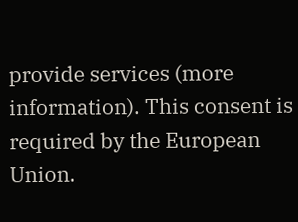provide services (more information). This consent is required by the European Union.